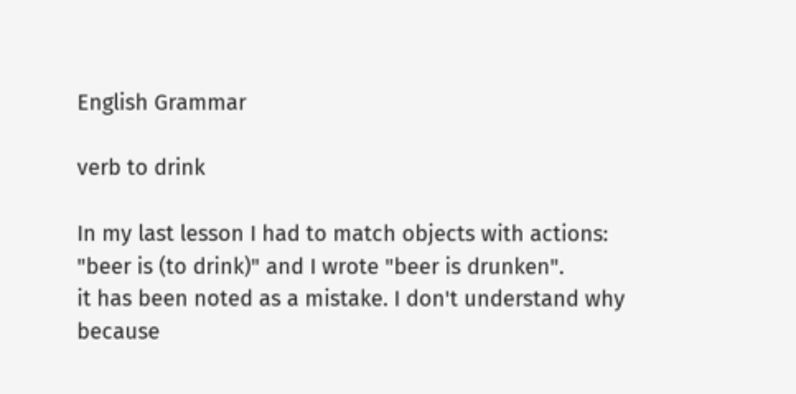English Grammar

verb to drink

In my last lesson I had to match objects with actions:
"beer is (to drink)" and I wrote "beer is drunken".
it has been noted as a mistake. I don't understand why because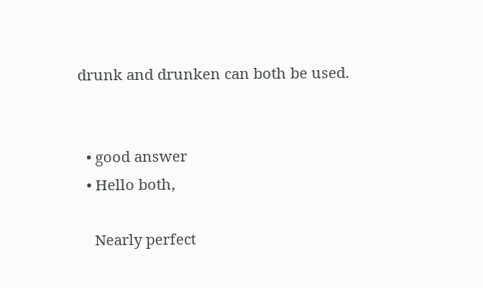drunk and drunken can both be used.


  • good answer
  • Hello both,

    Nearly perfect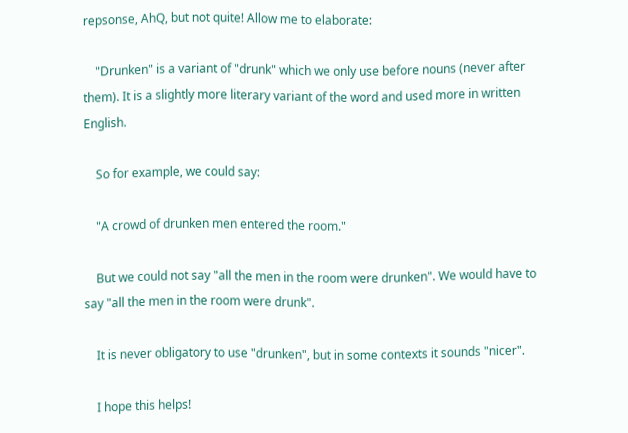repsonse, AhQ, but not quite! Allow me to elaborate:

    "Drunken" is a variant of "drunk" which we only use before nouns (never after them). It is a slightly more literary variant of the word and used more in written English.

    So for example, we could say:

    "A crowd of drunken men entered the room."

    But we could not say "all the men in the room were drunken". We would have to say "all the men in the room were drunk".

    It is never obligatory to use "drunken", but in some contexts it sounds "nicer".

    I hope this helps!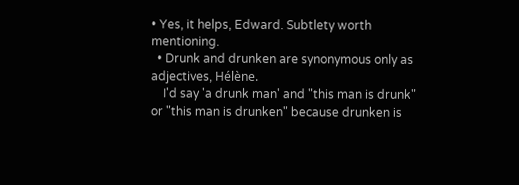• Yes, it helps, Edward. Subtlety worth mentioning.
  • Drunk and drunken are synonymous only as adjectives, Hélène.
    I'd say 'a drunk man' and "this man is drunk" or "this man is drunken" because drunken is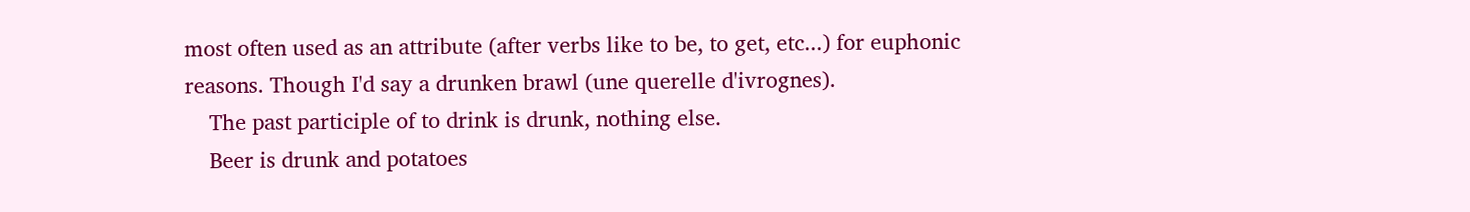most often used as an attribute (after verbs like to be, to get, etc...) for euphonic reasons. Though I'd say a drunken brawl (une querelle d'ivrognes).
    The past participle of to drink is drunk, nothing else.
    Beer is drunk and potatoes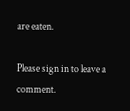are eaten.

Please sign in to leave a comment.